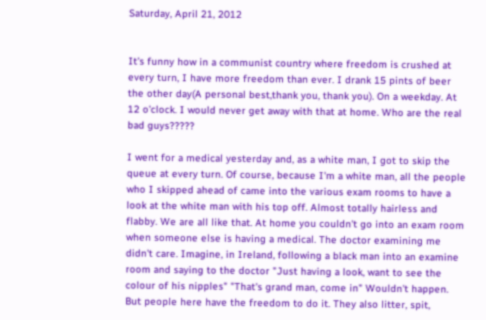Saturday, April 21, 2012


It's funny how in a communist country where freedom is crushed at every turn, I have more freedom than ever. I drank 15 pints of beer the other day(A personal best,thank you, thank you). On a weekday. At 12 o'clock. I would never get away with that at home. Who are the real bad guys?????

I went for a medical yesterday and, as a white man, I got to skip the queue at every turn. Of course, because I'm a white man, all the people who I skipped ahead of came into the various exam rooms to have a look at the white man with his top off. Almost totally hairless and flabby. We are all like that. At home you couldn't go into an exam room when someone else is having a medical. The doctor examining me didn't care. Imagine, in Ireland, following a black man into an examine room and saying to the doctor "Just having a look, want to see the colour of his nipples" "That's grand man, come in" Wouldn't happen. But people here have the freedom to do it. They also litter, spit,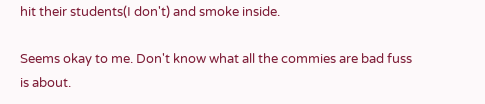hit their students(I don't) and smoke inside.

Seems okay to me. Don't know what all the commies are bad fuss is about.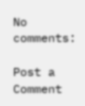No comments:

Post a Comment